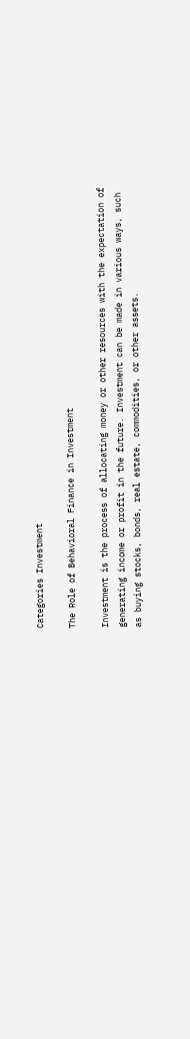Categories Investment

The Role of Behavioral Finance in Investment

Investment is the process of allocating money or other resources with the expectation of generating income or profit in the future. Investment can be made in various ways, such as buying stocks, bonds, real estate, commodities, or other assets.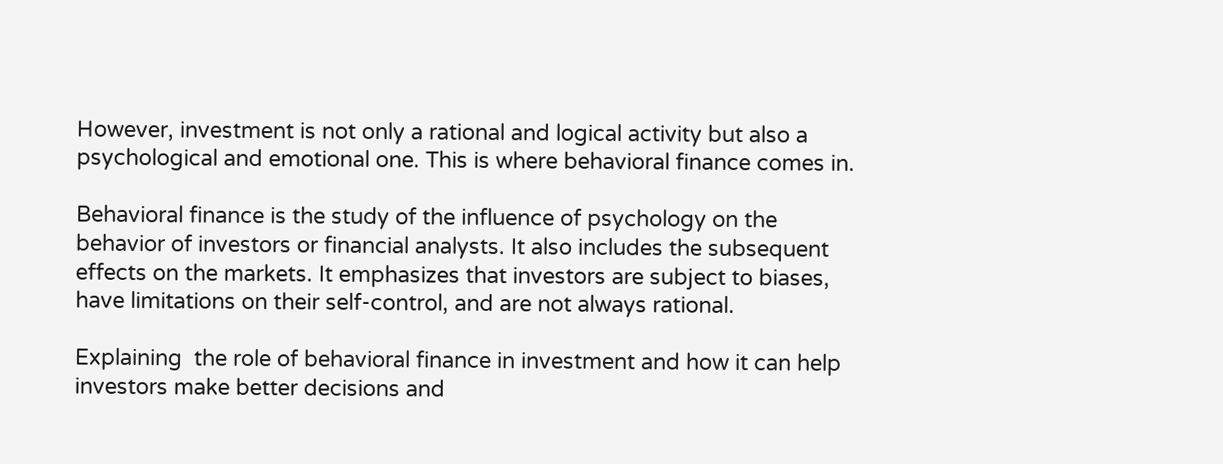However, investment is not only a rational and logical activity but also a psychological and emotional one. This is where behavioral finance comes in.

Behavioral finance is the study of the influence of psychology on the behavior of investors or financial analysts. It also includes the subsequent effects on the markets. It emphasizes that investors are subject to biases, have limitations on their self-control, and are not always rational.

Explaining  the role of behavioral finance in investment and how it can help investors make better decisions and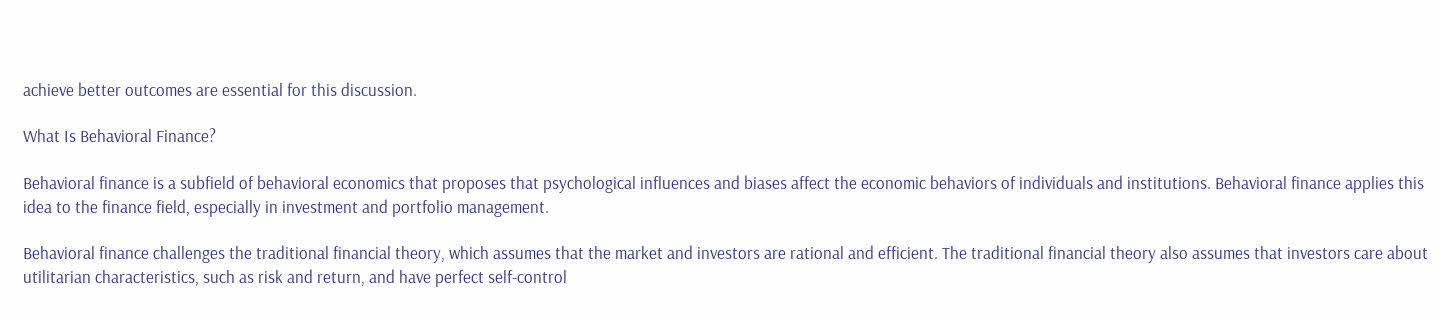achieve better outcomes are essential for this discussion.

What Is Behavioral Finance?

Behavioral finance is a subfield of behavioral economics that proposes that psychological influences and biases affect the economic behaviors of individuals and institutions. Behavioral finance applies this idea to the finance field, especially in investment and portfolio management.

Behavioral finance challenges the traditional financial theory, which assumes that the market and investors are rational and efficient. The traditional financial theory also assumes that investors care about utilitarian characteristics, such as risk and return, and have perfect self-control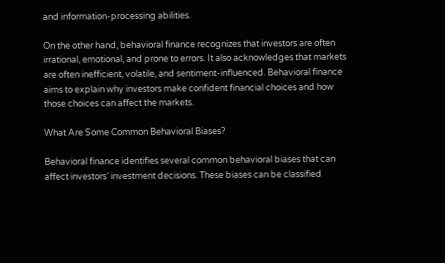and information-processing abilities.

On the other hand, behavioral finance recognizes that investors are often irrational, emotional, and prone to errors. It also acknowledges that markets are often inefficient, volatile, and sentiment-influenced. Behavioral finance aims to explain why investors make confident financial choices and how those choices can affect the markets.

What Are Some Common Behavioral Biases?

Behavioral finance identifies several common behavioral biases that can affect investors’ investment decisions. These biases can be classified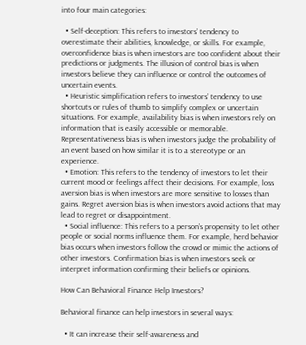into four main categories:

  • Self-deception: This refers to investors’ tendency to overestimate their abilities, knowledge, or skills. For example, overconfidence bias is when investors are too confident about their predictions or judgments. The illusion of control bias is when investors believe they can influence or control the outcomes of uncertain events.
  • Heuristic simplification refers to investors’ tendency to use shortcuts or rules of thumb to simplify complex or uncertain situations. For example, availability bias is when investors rely on information that is easily accessible or memorable. Representativeness bias is when investors judge the probability of an event based on how similar it is to a stereotype or an experience.
  • Emotion: This refers to the tendency of investors to let their current mood or feelings affect their decisions. For example, loss aversion bias is when investors are more sensitive to losses than gains. Regret aversion bias is when investors avoid actions that may lead to regret or disappointment.
  • Social influence: This refers to a person’s propensity to let other people or social norms influence them. For example, herd behavior bias occurs when investors follow the crowd or mimic the actions of other investors. Confirmation bias is when investors seek or interpret information confirming their beliefs or opinions.

How Can Behavioral Finance Help Investors?

Behavioral finance can help investors in several ways:

  • It can increase their self-awareness and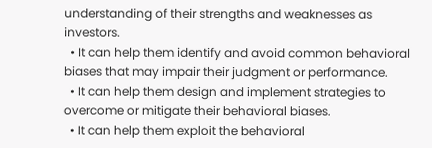understanding of their strengths and weaknesses as investors.
  • It can help them identify and avoid common behavioral biases that may impair their judgment or performance.
  • It can help them design and implement strategies to overcome or mitigate their behavioral biases.
  • It can help them exploit the behavioral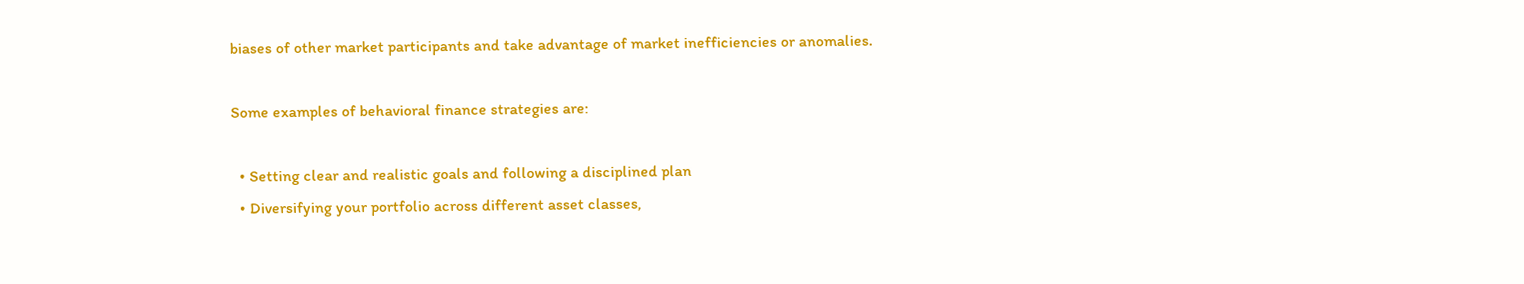biases of other market participants and take advantage of market inefficiencies or anomalies.

Some examples of behavioral finance strategies are:

  • Setting clear and realistic goals and following a disciplined plan
  • Diversifying your portfolio across different asset classes,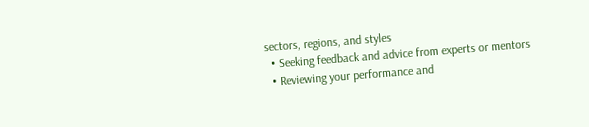sectors, regions, and styles
  • Seeking feedback and advice from experts or mentors
  • Reviewing your performance and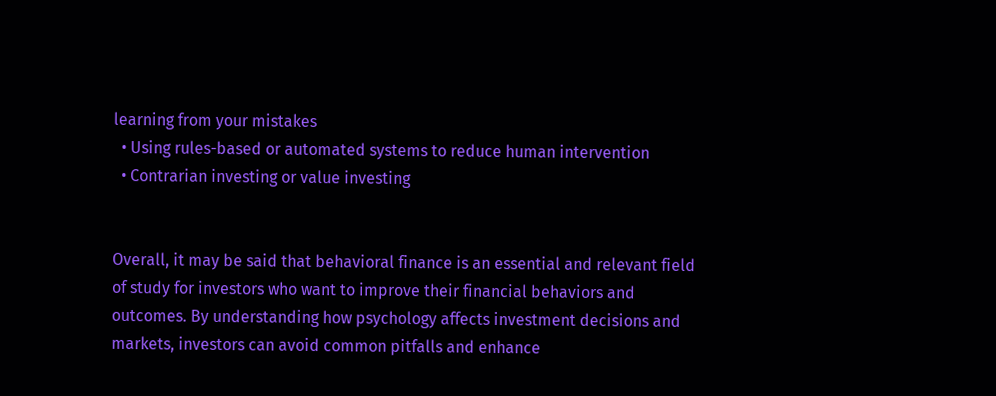learning from your mistakes
  • Using rules-based or automated systems to reduce human intervention
  • Contrarian investing or value investing


Overall, it may be said that behavioral finance is an essential and relevant field of study for investors who want to improve their financial behaviors and outcomes. By understanding how psychology affects investment decisions and markets, investors can avoid common pitfalls and enhance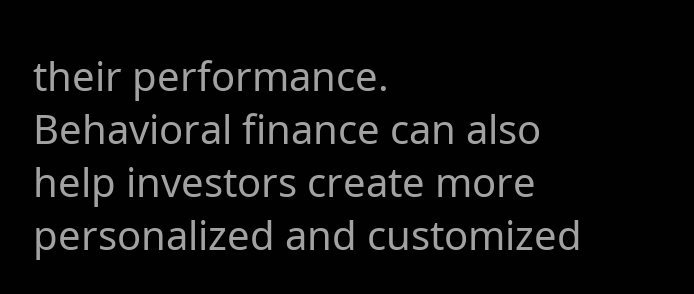their performance. Behavioral finance can also help investors create more personalized and customized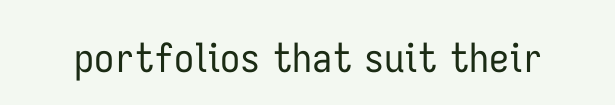portfolios that suit their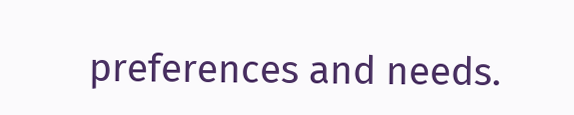preferences and needs.